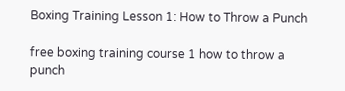Boxing Training Lesson 1: How to Throw a Punch

free boxing training course 1 how to throw a punch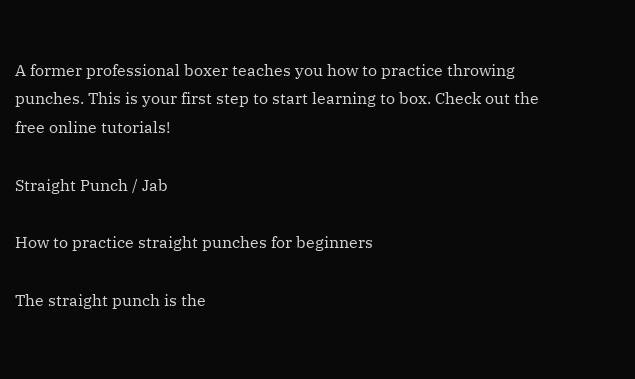A former professional boxer teaches you how to practice throwing punches. This is your first step to start learning to box. Check out the free online tutorials!

Straight Punch / Jab

How to practice straight punches for beginners

The straight punch is the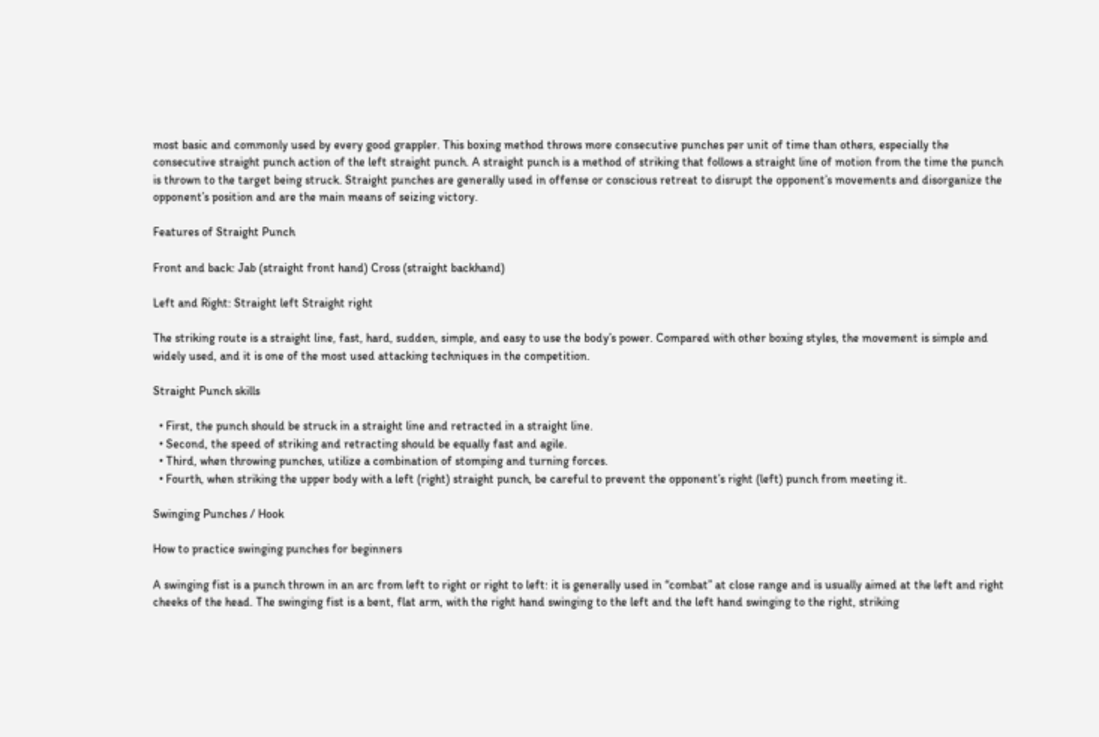most basic and commonly used by every good grappler. This boxing method throws more consecutive punches per unit of time than others, especially the consecutive straight punch action of the left straight punch. A straight punch is a method of striking that follows a straight line of motion from the time the punch is thrown to the target being struck. Straight punches are generally used in offense or conscious retreat to disrupt the opponent’s movements and disorganize the opponent’s position and are the main means of seizing victory.

Features of Straight Punch

Front and back: Jab (straight front hand) Cross (straight backhand)

Left and Right: Straight left Straight right

The striking route is a straight line, fast, hard, sudden, simple, and easy to use the body’s power. Compared with other boxing styles, the movement is simple and widely used, and it is one of the most used attacking techniques in the competition.

Straight Punch skills

  • First, the punch should be struck in a straight line and retracted in a straight line.
  • Second, the speed of striking and retracting should be equally fast and agile.
  • Third, when throwing punches, utilize a combination of stomping and turning forces.
  • Fourth, when striking the upper body with a left (right) straight punch, be careful to prevent the opponent’s right (left) punch from meeting it.

Swinging Punches / Hook

How to practice swinging punches for beginners

A swinging fist is a punch thrown in an arc from left to right or right to left: it is generally used in “combat” at close range and is usually aimed at the left and right cheeks of the head. The swinging fist is a bent, flat arm, with the right hand swinging to the left and the left hand swinging to the right, striking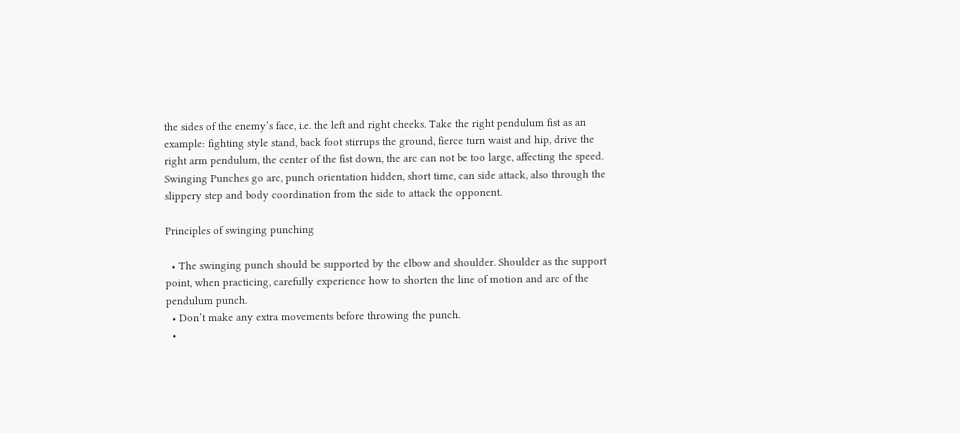the sides of the enemy’s face, i.e. the left and right cheeks. Take the right pendulum fist as an example: fighting style stand, back foot stirrups the ground, fierce turn waist and hip, drive the right arm pendulum, the center of the fist down, the arc can not be too large, affecting the speed. Swinging Punches go arc, punch orientation hidden, short time, can side attack, also through the slippery step and body coordination from the side to attack the opponent.

Principles of swinging punching

  • The swinging punch should be supported by the elbow and shoulder. Shoulder as the support point, when practicing, carefully experience how to shorten the line of motion and arc of the pendulum punch.
  • Don’t make any extra movements before throwing the punch.
  •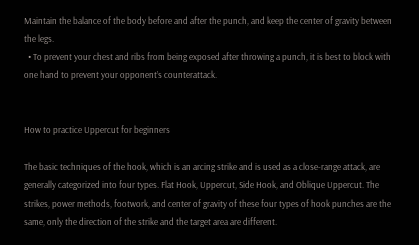Maintain the balance of the body before and after the punch, and keep the center of gravity between the legs.
  • To prevent your chest and ribs from being exposed after throwing a punch, it is best to block with one hand to prevent your opponent’s counterattack.


How to practice Uppercut for beginners

The basic techniques of the hook, which is an arcing strike and is used as a close-range attack, are generally categorized into four types. Flat Hook, Uppercut, Side Hook, and Oblique Uppercut. The strikes, power methods, footwork, and center of gravity of these four types of hook punches are the same, only the direction of the strike and the target area are different.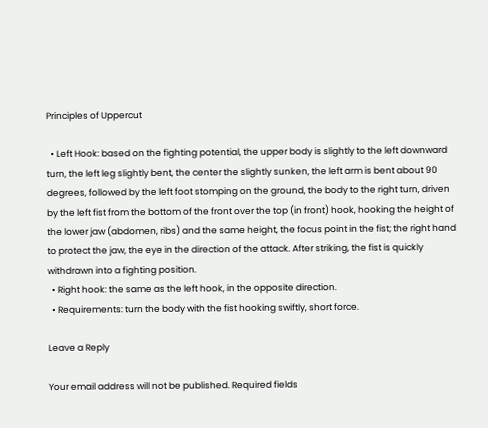Principles of Uppercut

  • Left Hook: based on the fighting potential, the upper body is slightly to the left downward turn, the left leg slightly bent, the center the slightly sunken, the left arm is bent about 90 degrees, followed by the left foot stomping on the ground, the body to the right turn, driven by the left fist from the bottom of the front over the top (in front) hook, hooking the height of the lower jaw (abdomen, ribs) and the same height, the focus point in the fist; the right hand to protect the jaw, the eye in the direction of the attack. After striking, the fist is quickly withdrawn into a fighting position.
  • Right hook: the same as the left hook, in the opposite direction.
  • Requirements: turn the body with the fist hooking swiftly, short force.

Leave a Reply

Your email address will not be published. Required fields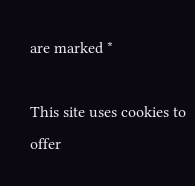are marked *

This site uses cookies to offer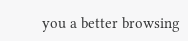you a better browsing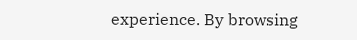experience. By browsing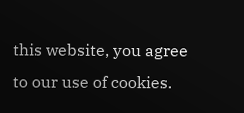this website, you agree to our use of cookies.